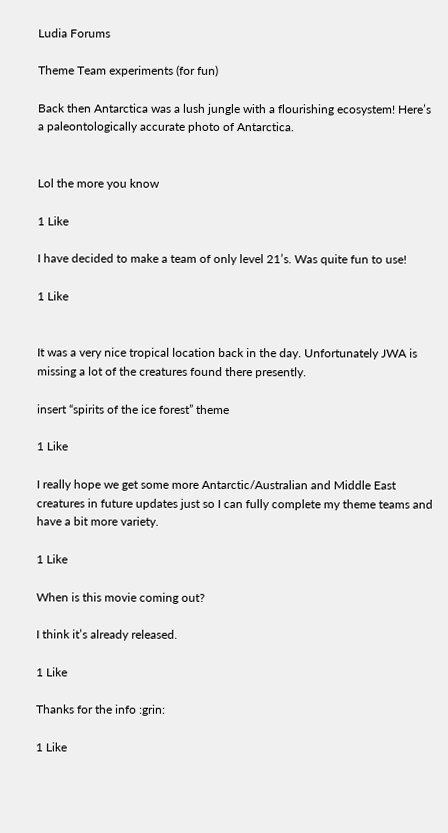Ludia Forums

Theme Team experiments (for fun)

Back then Antarctica was a lush jungle with a flourishing ecosystem! Here’s a paleontologically accurate photo of Antarctica.


Lol the more you know

1 Like

I have decided to make a team of only level 21’s. Was quite fun to use!

1 Like


It was a very nice tropical location back in the day. Unfortunately JWA is missing a lot of the creatures found there presently.

insert “spirits of the ice forest” theme

1 Like

I really hope we get some more Antarctic/Australian and Middle East creatures in future updates just so I can fully complete my theme teams and have a bit more variety.

1 Like

When is this movie coming out?

I think it’s already released.

1 Like

Thanks for the info :grin:

1 Like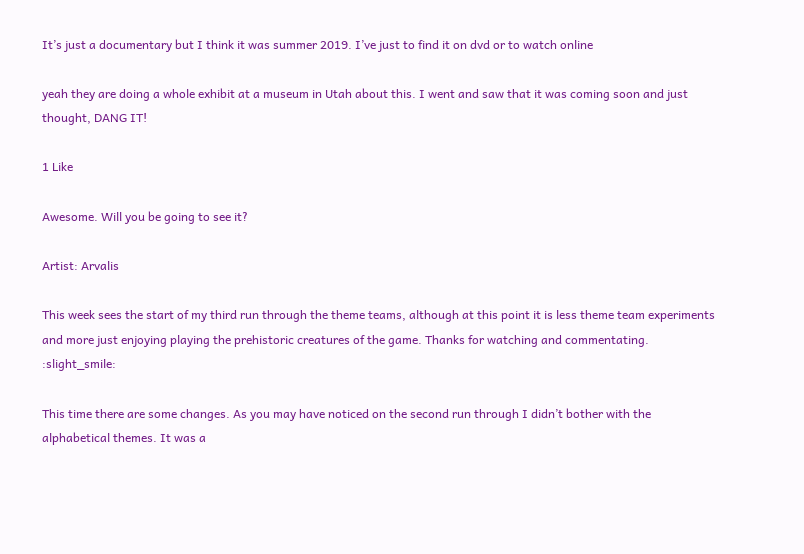It’s just a documentary but I think it was summer 2019. I’ve just to find it on dvd or to watch online

yeah they are doing a whole exhibit at a museum in Utah about this. I went and saw that it was coming soon and just thought, DANG IT!

1 Like

Awesome. Will you be going to see it?

Artist: Arvalis

This week sees the start of my third run through the theme teams, although at this point it is less theme team experiments and more just enjoying playing the prehistoric creatures of the game. Thanks for watching and commentating. :slight_smile:

This time there are some changes. As you may have noticed on the second run through I didn’t bother with the alphabetical themes. It was a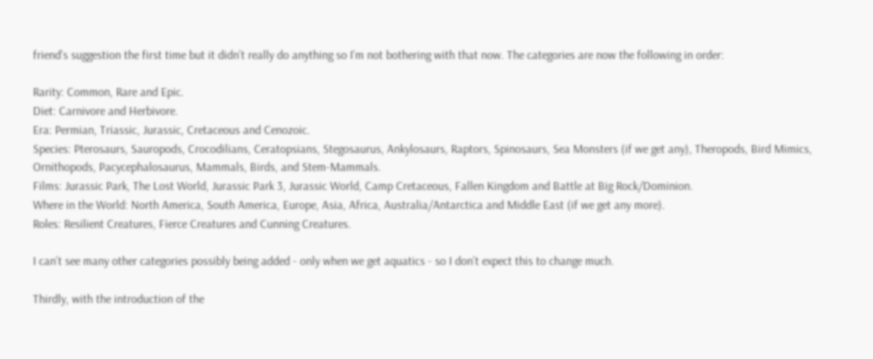friend’s suggestion the first time but it didn’t really do anything so I’m not bothering with that now. The categories are now the following in order:

Rarity: Common, Rare and Epic.
Diet: Carnivore and Herbivore.
Era: Permian, Triassic, Jurassic, Cretaceous and Cenozoic.
Species: Pterosaurs, Sauropods, Crocodilians, Ceratopsians, Stegosaurus, Ankylosaurs, Raptors, Spinosaurs, Sea Monsters (if we get any), Theropods, Bird Mimics, Ornithopods, Pacycephalosaurus, Mammals, Birds, and Stem-Mammals.
Films: Jurassic Park, The Lost World, Jurassic Park 3, Jurassic World, Camp Cretaceous, Fallen Kingdom and Battle at Big Rock/Dominion.
Where in the World: North America, South America, Europe, Asia, Africa, Australia/Antarctica and Middle East (if we get any more).
Roles: Resilient Creatures, Fierce Creatures and Cunning Creatures.

I can’t see many other categories possibly being added - only when we get aquatics - so I don’t expect this to change much.

Thirdly, with the introduction of the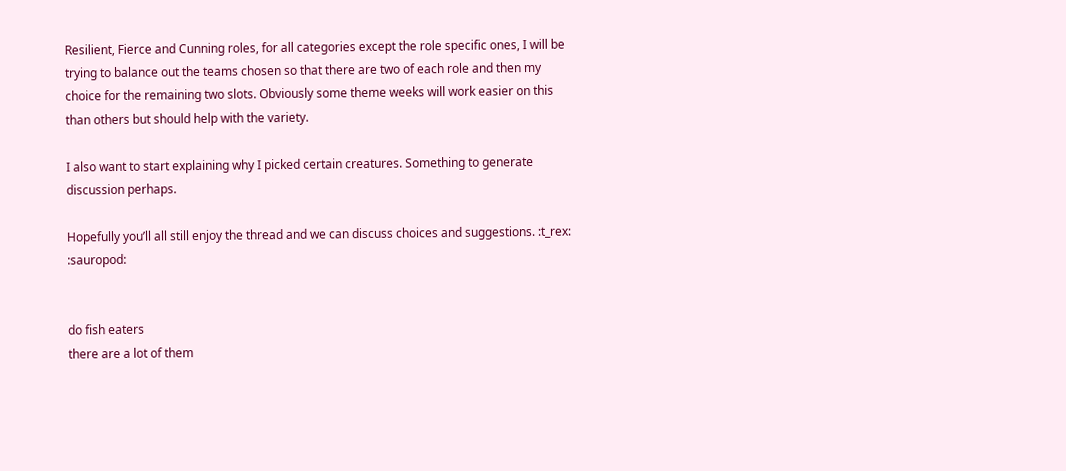Resilient, Fierce and Cunning roles, for all categories except the role specific ones, I will be trying to balance out the teams chosen so that there are two of each role and then my choice for the remaining two slots. Obviously some theme weeks will work easier on this than others but should help with the variety.

I also want to start explaining why I picked certain creatures. Something to generate discussion perhaps.

Hopefully you’ll all still enjoy the thread and we can discuss choices and suggestions. :t_rex: :sauropod:


do fish eaters
there are a lot of them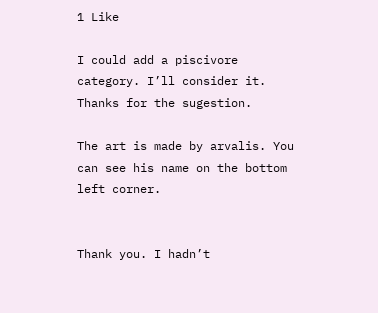1 Like

I could add a piscivore category. I’ll consider it. Thanks for the sugestion.

The art is made by arvalis. You can see his name on the bottom left corner.


Thank you. I hadn’t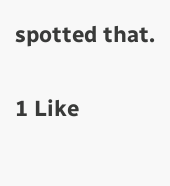spotted that.

1 Like